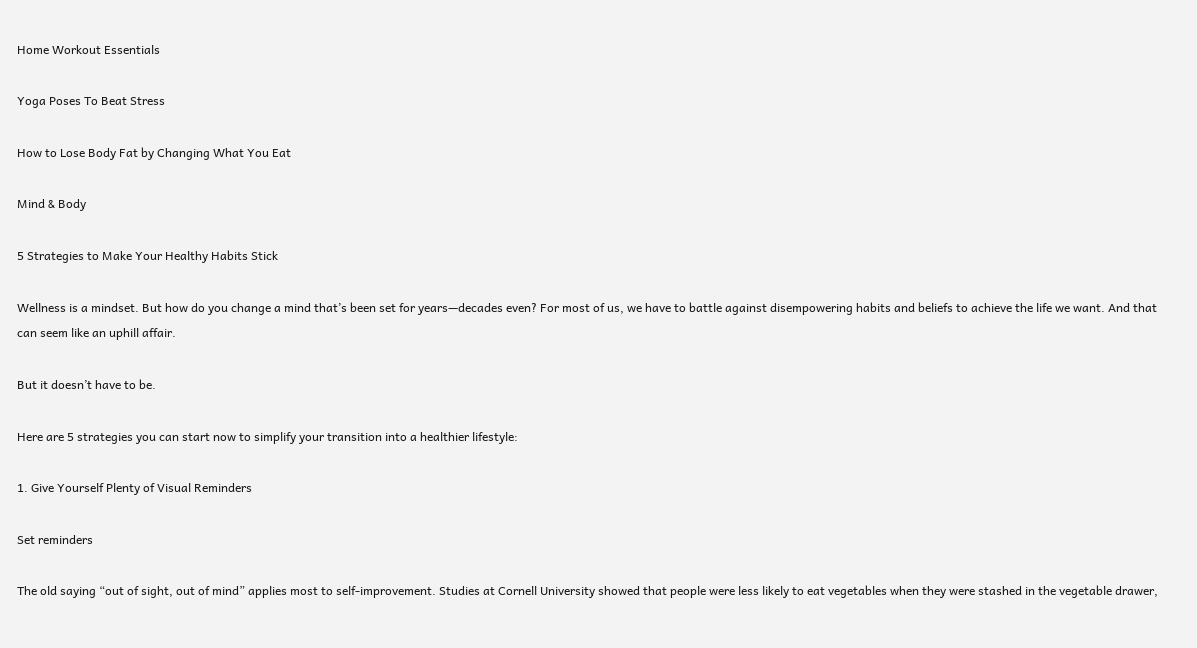Home Workout Essentials

Yoga Poses To Beat Stress

How to Lose Body Fat by Changing What You Eat

Mind & Body

5 Strategies to Make Your Healthy Habits Stick

Wellness is a mindset. But how do you change a mind that’s been set for years—decades even? For most of us, we have to battle against disempowering habits and beliefs to achieve the life we want. And that can seem like an uphill affair.

But it doesn’t have to be.

Here are 5 strategies you can start now to simplify your transition into a healthier lifestyle:

1. Give Yourself Plenty of Visual Reminders

Set reminders

The old saying “out of sight, out of mind” applies most to self-improvement. Studies at Cornell University showed that people were less likely to eat vegetables when they were stashed in the vegetable drawer,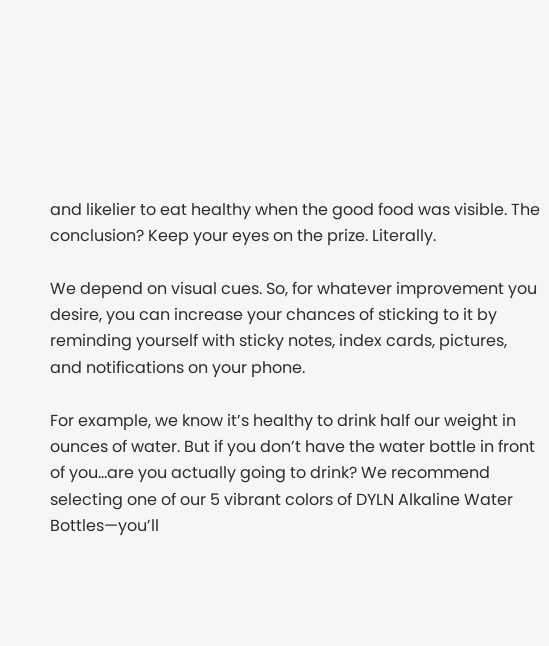and likelier to eat healthy when the good food was visible. The conclusion? Keep your eyes on the prize. Literally.

We depend on visual cues. So, for whatever improvement you desire, you can increase your chances of sticking to it by reminding yourself with sticky notes, index cards, pictures, and notifications on your phone.

For example, we know it’s healthy to drink half our weight in ounces of water. But if you don’t have the water bottle in front of you…are you actually going to drink? We recommend selecting one of our 5 vibrant colors of DYLN Alkaline Water Bottles—you’ll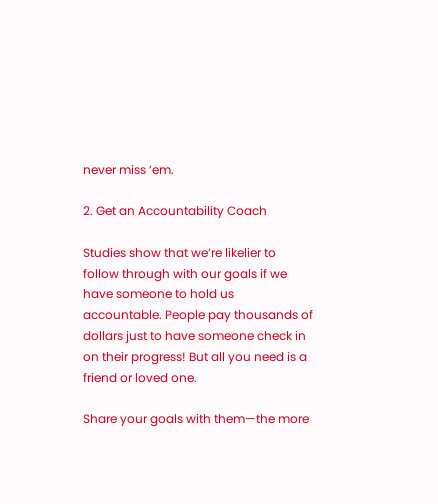never miss ‘em.

2. Get an Accountability Coach

Studies show that we’re likelier to follow through with our goals if we have someone to hold us accountable. People pay thousands of dollars just to have someone check in on their progress! But all you need is a friend or loved one.

Share your goals with them—the more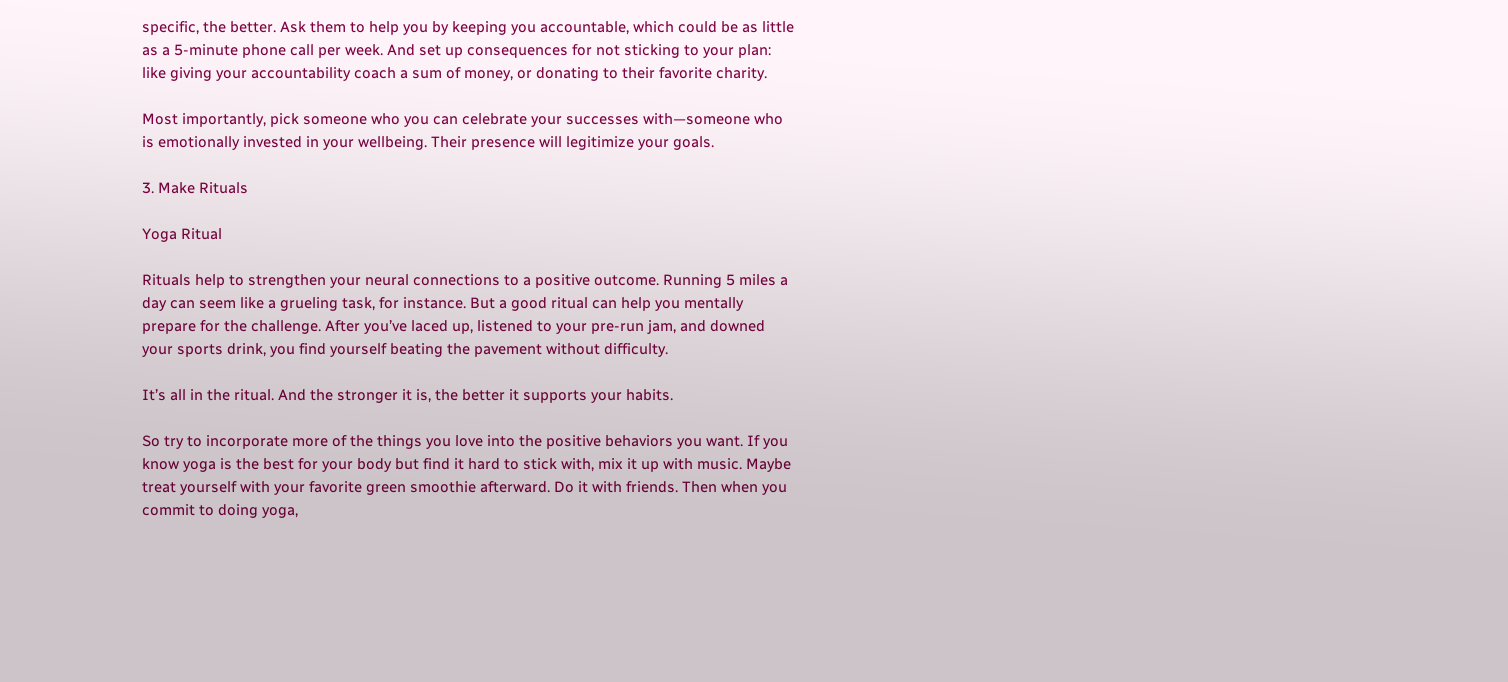specific, the better. Ask them to help you by keeping you accountable, which could be as little as a 5-minute phone call per week. And set up consequences for not sticking to your plan: like giving your accountability coach a sum of money, or donating to their favorite charity.

Most importantly, pick someone who you can celebrate your successes with—someone who is emotionally invested in your wellbeing. Their presence will legitimize your goals.

3. Make Rituals

Yoga Ritual

Rituals help to strengthen your neural connections to a positive outcome. Running 5 miles a day can seem like a grueling task, for instance. But a good ritual can help you mentally prepare for the challenge. After you’ve laced up, listened to your pre-run jam, and downed your sports drink, you find yourself beating the pavement without difficulty.

It’s all in the ritual. And the stronger it is, the better it supports your habits.

So try to incorporate more of the things you love into the positive behaviors you want. If you know yoga is the best for your body but find it hard to stick with, mix it up with music. Maybe treat yourself with your favorite green smoothie afterward. Do it with friends. Then when you commit to doing yoga,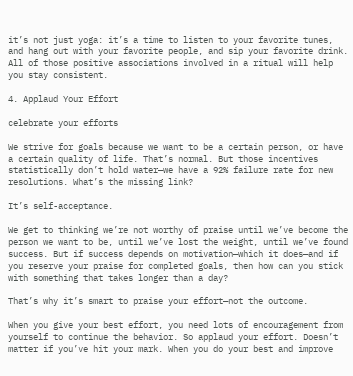it’s not just yoga: it’s a time to listen to your favorite tunes, and hang out with your favorite people, and sip your favorite drink. All of those positive associations involved in a ritual will help you stay consistent.

4. Applaud Your Effort

celebrate your efforts

We strive for goals because we want to be a certain person, or have a certain quality of life. That’s normal. But those incentives statistically don’t hold water—we have a 92% failure rate for new resolutions. What’s the missing link?

It’s self-acceptance.

We get to thinking we’re not worthy of praise until we’ve become the person we want to be, until we’ve lost the weight, until we’ve found success. But if success depends on motivation—which it does—and if you reserve your praise for completed goals, then how can you stick with something that takes longer than a day?

That’s why it’s smart to praise your effort—not the outcome.

When you give your best effort, you need lots of encouragement from yourself to continue the behavior. So applaud your effort. Doesn’t matter if you’ve hit your mark. When you do your best and improve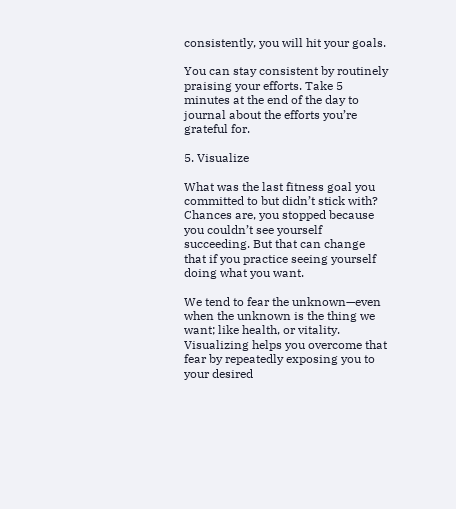consistently, you will hit your goals.

You can stay consistent by routinely praising your efforts. Take 5 minutes at the end of the day to journal about the efforts you’re grateful for.

5. Visualize

What was the last fitness goal you committed to but didn’t stick with? Chances are, you stopped because you couldn’t see yourself succeeding. But that can change that if you practice seeing yourself doing what you want.

We tend to fear the unknown—even when the unknown is the thing we want; like health, or vitality. Visualizing helps you overcome that fear by repeatedly exposing you to your desired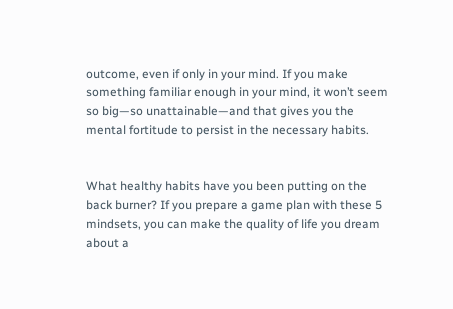outcome, even if only in your mind. If you make something familiar enough in your mind, it won’t seem so big—so unattainable—and that gives you the mental fortitude to persist in the necessary habits.


What healthy habits have you been putting on the back burner? If you prepare a game plan with these 5 mindsets, you can make the quality of life you dream about a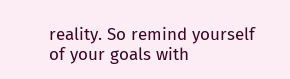reality. So remind yourself of your goals with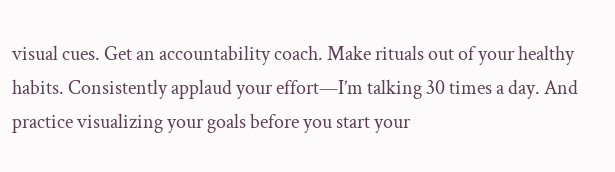visual cues. Get an accountability coach. Make rituals out of your healthy habits. Consistently applaud your effort—I’m talking 30 times a day. And practice visualizing your goals before you start your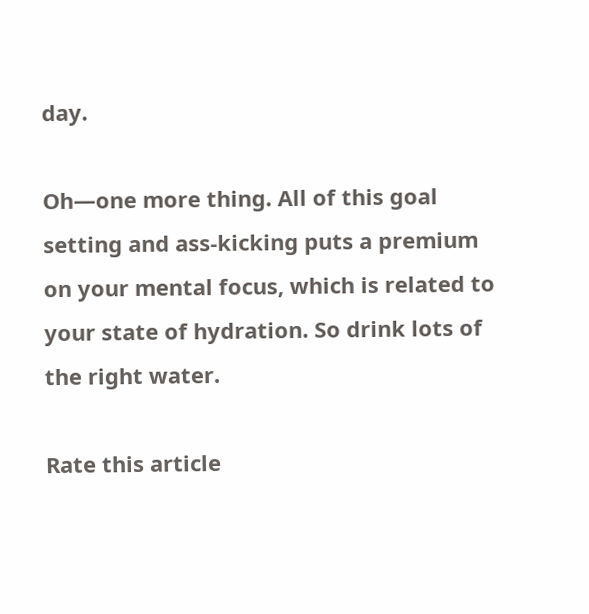day.

Oh—one more thing. All of this goal setting and ass-kicking puts a premium on your mental focus, which is related to your state of hydration. So drink lots of the right water.

Rate this article